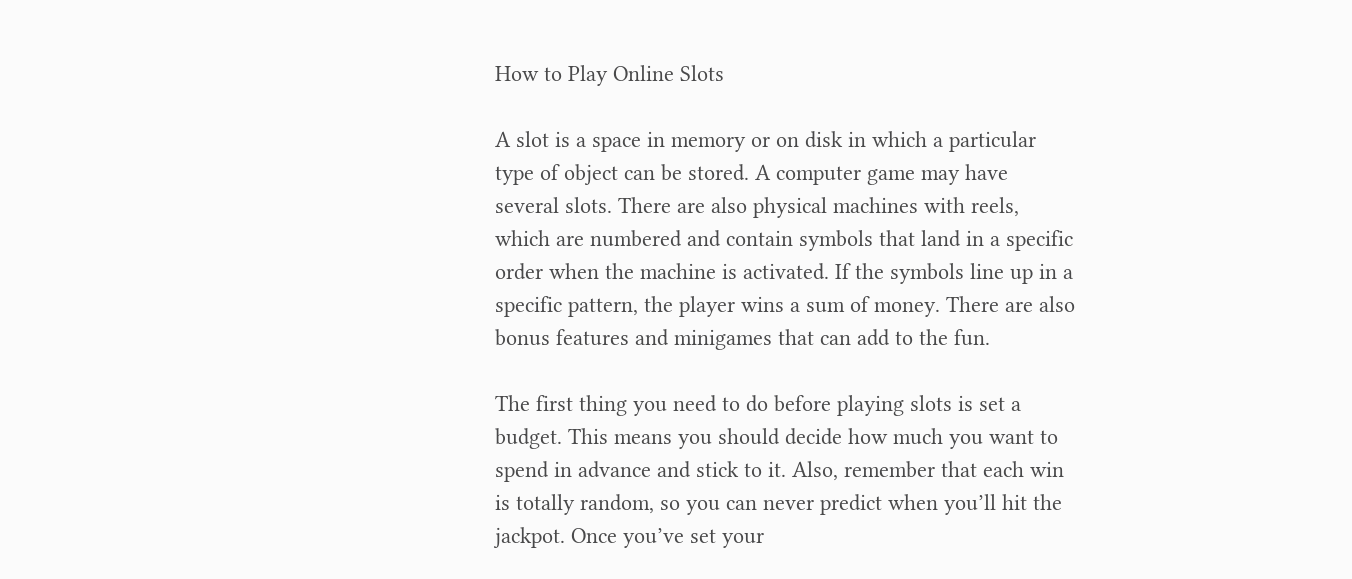How to Play Online Slots

A slot is a space in memory or on disk in which a particular type of object can be stored. A computer game may have several slots. There are also physical machines with reels, which are numbered and contain symbols that land in a specific order when the machine is activated. If the symbols line up in a specific pattern, the player wins a sum of money. There are also bonus features and minigames that can add to the fun.

The first thing you need to do before playing slots is set a budget. This means you should decide how much you want to spend in advance and stick to it. Also, remember that each win is totally random, so you can never predict when you’ll hit the jackpot. Once you’ve set your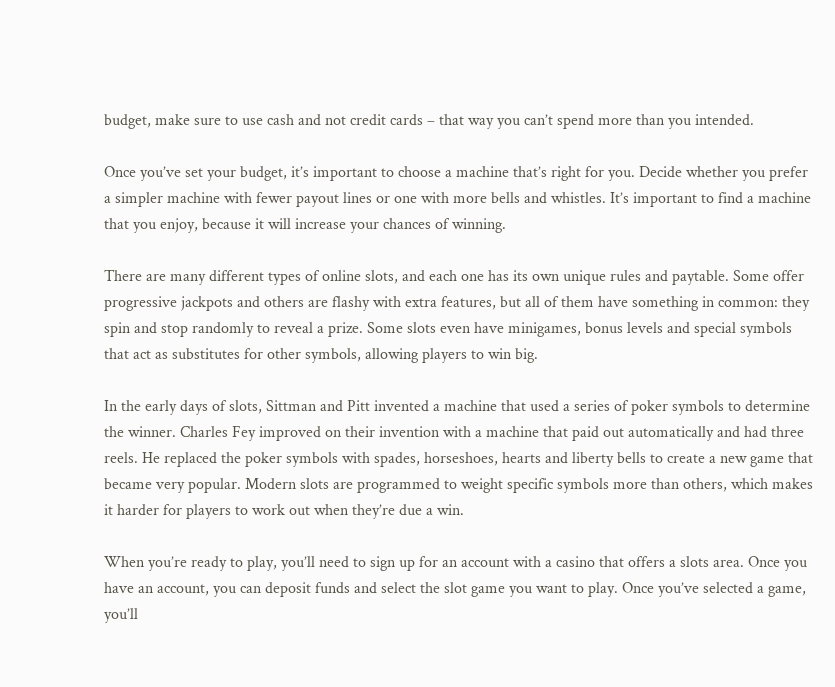budget, make sure to use cash and not credit cards – that way you can’t spend more than you intended.

Once you’ve set your budget, it’s important to choose a machine that’s right for you. Decide whether you prefer a simpler machine with fewer payout lines or one with more bells and whistles. It’s important to find a machine that you enjoy, because it will increase your chances of winning.

There are many different types of online slots, and each one has its own unique rules and paytable. Some offer progressive jackpots and others are flashy with extra features, but all of them have something in common: they spin and stop randomly to reveal a prize. Some slots even have minigames, bonus levels and special symbols that act as substitutes for other symbols, allowing players to win big.

In the early days of slots, Sittman and Pitt invented a machine that used a series of poker symbols to determine the winner. Charles Fey improved on their invention with a machine that paid out automatically and had three reels. He replaced the poker symbols with spades, horseshoes, hearts and liberty bells to create a new game that became very popular. Modern slots are programmed to weight specific symbols more than others, which makes it harder for players to work out when they’re due a win.

When you’re ready to play, you’ll need to sign up for an account with a casino that offers a slots area. Once you have an account, you can deposit funds and select the slot game you want to play. Once you’ve selected a game, you’ll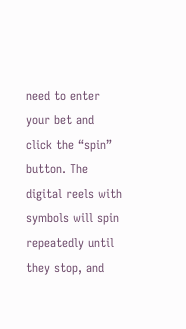need to enter your bet and click the “spin” button. The digital reels with symbols will spin repeatedly until they stop, and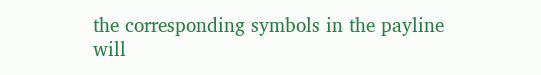the corresponding symbols in the payline will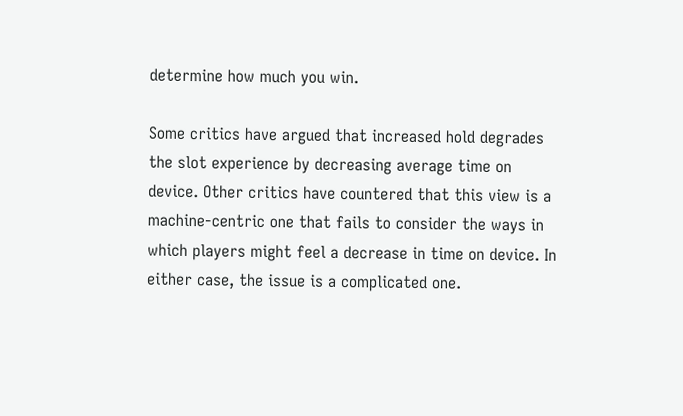determine how much you win.

Some critics have argued that increased hold degrades the slot experience by decreasing average time on device. Other critics have countered that this view is a machine-centric one that fails to consider the ways in which players might feel a decrease in time on device. In either case, the issue is a complicated one.